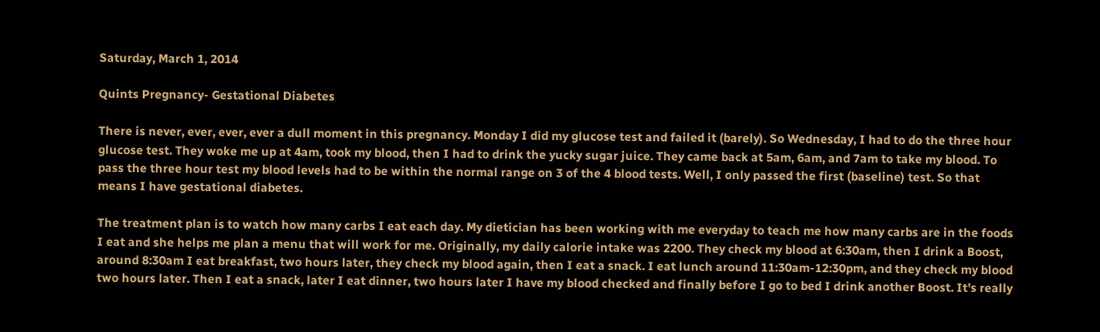Saturday, March 1, 2014

Quints Pregnancy- Gestational Diabetes

There is never, ever, ever, ever a dull moment in this pregnancy. Monday I did my glucose test and failed it (barely). So Wednesday, I had to do the three hour glucose test. They woke me up at 4am, took my blood, then I had to drink the yucky sugar juice. They came back at 5am, 6am, and 7am to take my blood. To pass the three hour test my blood levels had to be within the normal range on 3 of the 4 blood tests. Well, I only passed the first (baseline) test. So that means I have gestational diabetes.

The treatment plan is to watch how many carbs I eat each day. My dietician has been working with me everyday to teach me how many carbs are in the foods I eat and she helps me plan a menu that will work for me. Originally, my daily calorie intake was 2200. They check my blood at 6:30am, then I drink a Boost, around 8:30am I eat breakfast, two hours later, they check my blood again, then I eat a snack. I eat lunch around 11:30am-12:30pm, and they check my blood two hours later. Then I eat a snack, later I eat dinner, two hours later I have my blood checked and finally before I go to bed I drink another Boost. It's really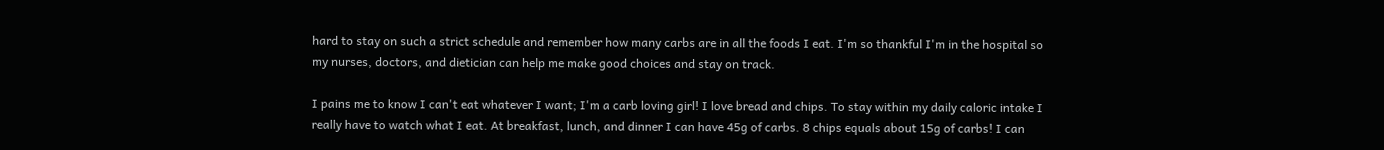hard to stay on such a strict schedule and remember how many carbs are in all the foods I eat. I'm so thankful I'm in the hospital so my nurses, doctors, and dietician can help me make good choices and stay on track.

I pains me to know I can't eat whatever I want; I'm a carb loving girl! I love bread and chips. To stay within my daily caloric intake I really have to watch what I eat. At breakfast, lunch, and dinner I can have 45g of carbs. 8 chips equals about 15g of carbs! I can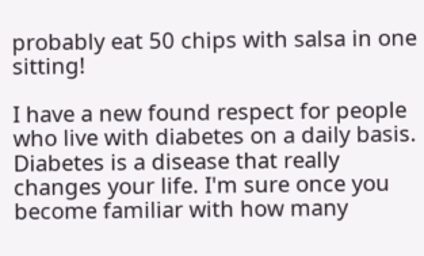probably eat 50 chips with salsa in one sitting!

I have a new found respect for people who live with diabetes on a daily basis. Diabetes is a disease that really changes your life. I'm sure once you become familiar with how many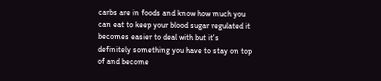carbs are in foods and know how much you can eat to keep your blood sugar regulated it becomes easier to deal with but it's definitely something you have to stay on top of and become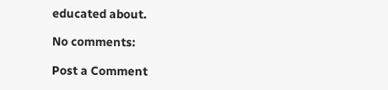educated about.

No comments:

Post a Comment